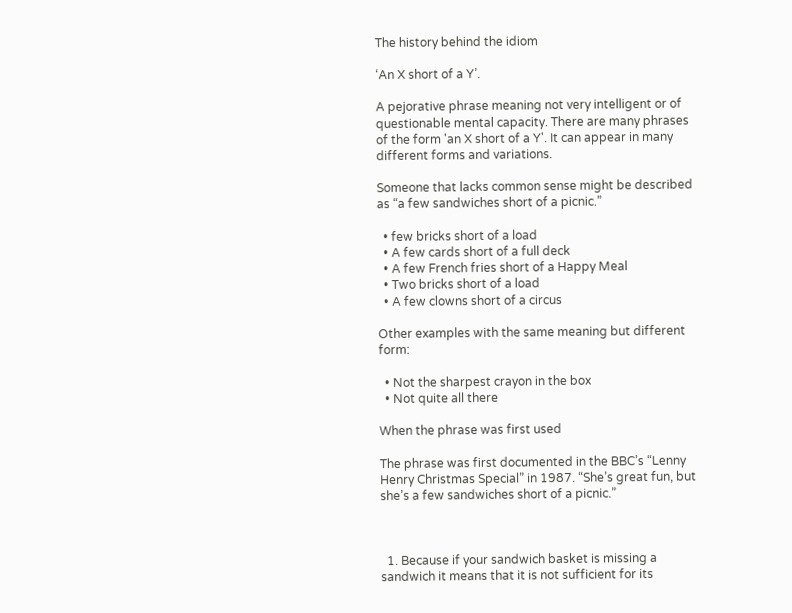The history behind the idiom

‘An X short of a Y’.

A pejorative phrase meaning not very intelligent or of questionable mental capacity. There are many phrases of the form 'an X short of a Y'. It can appear in many different forms and variations.

Someone that lacks common sense might be described as “a few sandwiches short of a picnic.”

  • few bricks short of a load
  • A few cards short of a full deck
  • A few French fries short of a Happy Meal
  • Two bricks short of a load
  • A few clowns short of a circus

Other examples with the same meaning but different form:

  • Not the sharpest crayon in the box
  • Not quite all there

When the phrase was first used

The phrase was first documented in the BBC’s “Lenny Henry Christmas Special” in 1987. “She’s great fun, but she’s a few sandwiches short of a picnic.”



  1. Because if your sandwich basket is missing a sandwich it means that it is not sufficient for its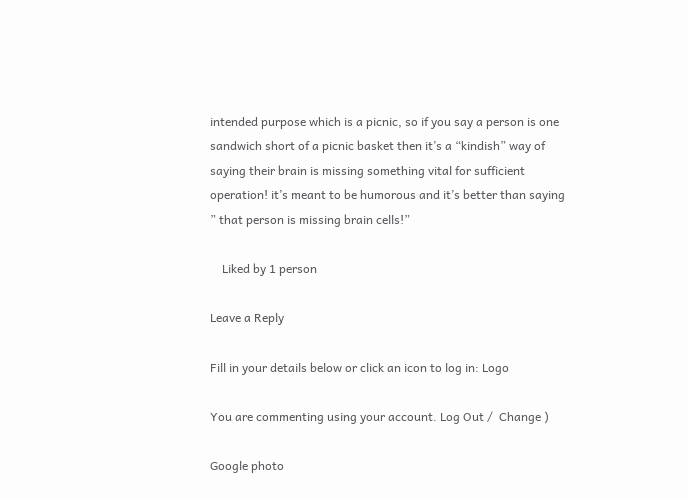intended purpose which is a picnic, so if you say a person is one sandwich short of a picnic basket then it’s a “kindish” way of saying their brain is missing something vital for sufficient operation! it’s meant to be humorous and it’s better than saying ” that person is missing brain cells!”

    Liked by 1 person

Leave a Reply

Fill in your details below or click an icon to log in: Logo

You are commenting using your account. Log Out /  Change )

Google photo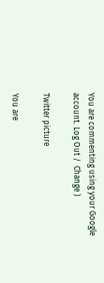You are commenting using your Google account. Log Out /  Change )

Twitter picture

You are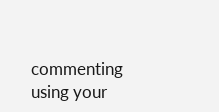commenting using your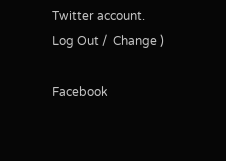Twitter account. Log Out /  Change )

Facebook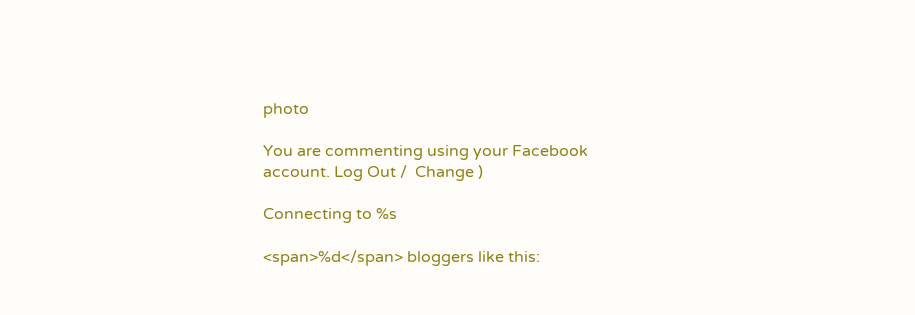photo

You are commenting using your Facebook account. Log Out /  Change )

Connecting to %s

<span>%d</span> bloggers like this: